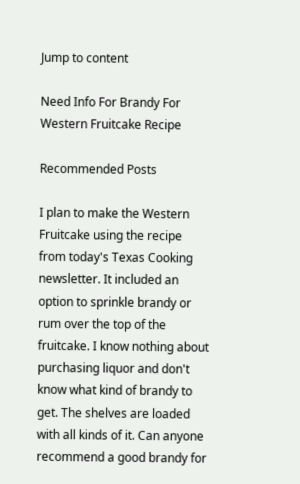Jump to content

Need Info For Brandy For Western Fruitcake Recipe

Recommended Posts

I plan to make the Western Fruitcake using the recipe from today's Texas Cooking newsletter. It included an option to sprinkle brandy or rum over the top of the fruitcake. I know nothing about purchasing liquor and don't know what kind of brandy to get. The shelves are loaded with all kinds of it. Can anyone recommend a good brandy for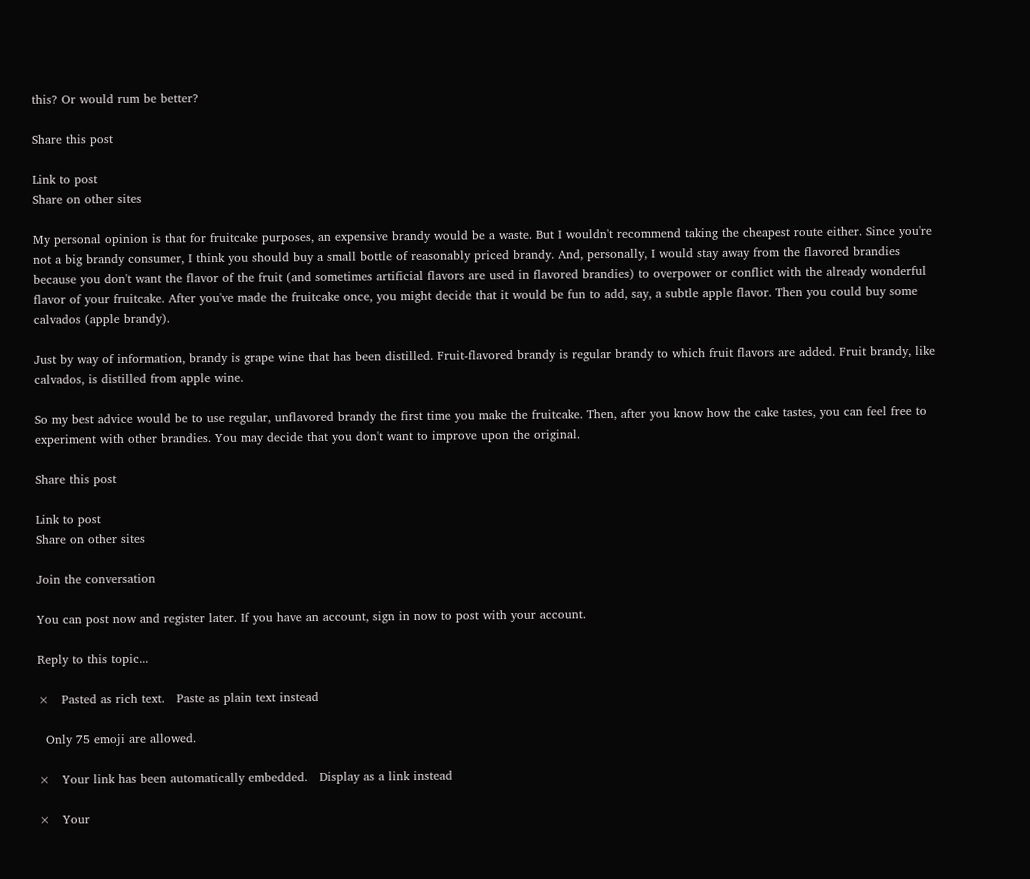this? Or would rum be better?

Share this post

Link to post
Share on other sites

My personal opinion is that for fruitcake purposes, an expensive brandy would be a waste. But I wouldn't recommend taking the cheapest route either. Since you're not a big brandy consumer, I think you should buy a small bottle of reasonably priced brandy. And, personally, I would stay away from the flavored brandies because you don't want the flavor of the fruit (and sometimes artificial flavors are used in flavored brandies) to overpower or conflict with the already wonderful flavor of your fruitcake. After you've made the fruitcake once, you might decide that it would be fun to add, say, a subtle apple flavor. Then you could buy some calvados (apple brandy).

Just by way of information, brandy is grape wine that has been distilled. Fruit-flavored brandy is regular brandy to which fruit flavors are added. Fruit brandy, like calvados, is distilled from apple wine.

So my best advice would be to use regular, unflavored brandy the first time you make the fruitcake. Then, after you know how the cake tastes, you can feel free to experiment with other brandies. You may decide that you don't want to improve upon the original.

Share this post

Link to post
Share on other sites

Join the conversation

You can post now and register later. If you have an account, sign in now to post with your account.

Reply to this topic...

×   Pasted as rich text.   Paste as plain text instead

  Only 75 emoji are allowed.

×   Your link has been automatically embedded.   Display as a link instead

×   Your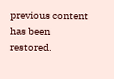previous content has been restored.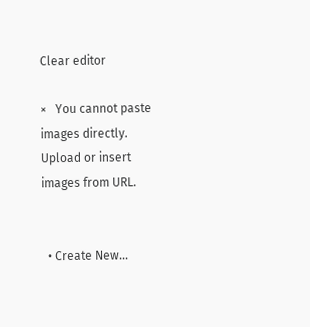Clear editor

×   You cannot paste images directly. Upload or insert images from URL.


  • Create New...